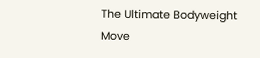The Ultimate Bodyweight Move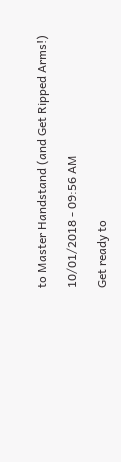to Master Handstand (and Get Ripped Arms!)

10/01/2018 - 09:56 AM

Get ready to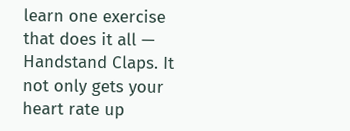learn one exercise that does it all — Handstand Claps. It not only gets your heart rate up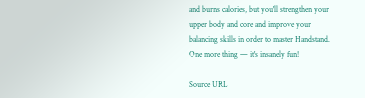and burns calories, but you'll strengthen your upper body and core and improve your balancing skills in order to master Handstand. One more thing — it's insanely fun!

Source URL